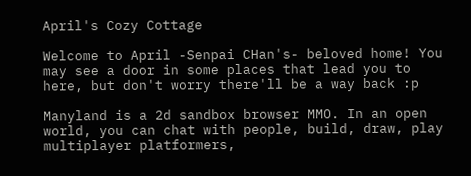April's Cozy Cottage

Welcome to April -Senpai CHan's- beloved home! You may see a door in some places that lead you to here, but don't worry there'll be a way back :p

Manyland is a 2d sandbox browser MMO. In an open world, you can chat with people, build, draw, play multiplayer platformers,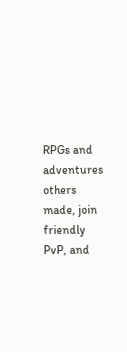RPGs and adventures others made, join friendly PvP, and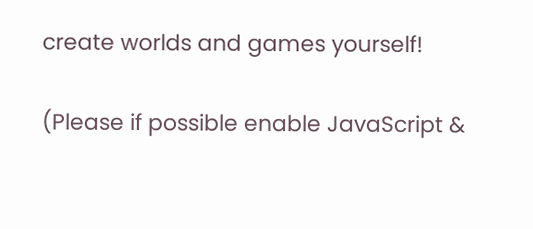create worlds and games yourself!

(Please if possible enable JavaScript &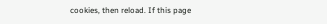cookies, then reload. If this page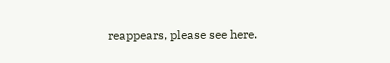reappears, please see here.